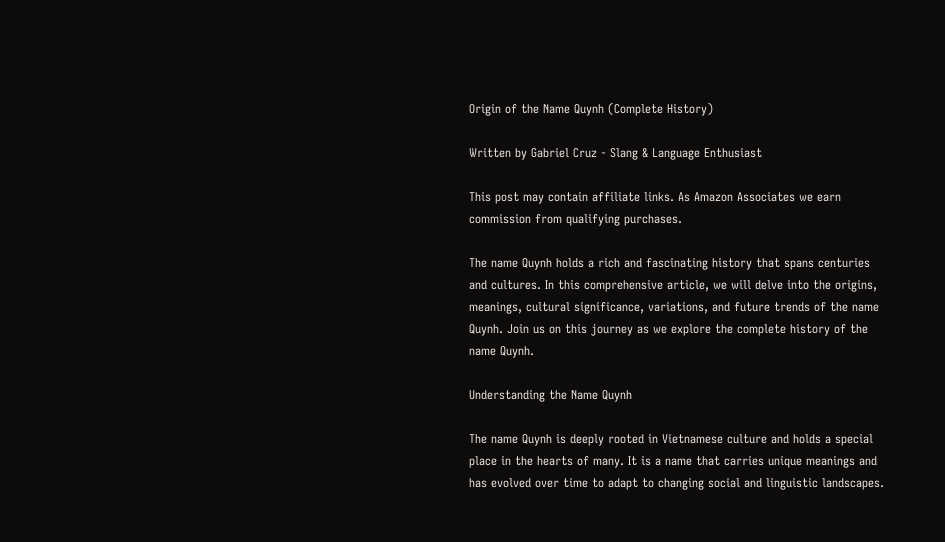Origin of the Name Quynh (Complete History)

Written by Gabriel Cruz - Slang & Language Enthusiast

This post may contain affiliate links. As Amazon Associates we earn commission from qualifying purchases.

The name Quynh holds a rich and fascinating history that spans centuries and cultures. In this comprehensive article, we will delve into the origins, meanings, cultural significance, variations, and future trends of the name Quynh. Join us on this journey as we explore the complete history of the name Quynh.

Understanding the Name Quynh

The name Quynh is deeply rooted in Vietnamese culture and holds a special place in the hearts of many. It is a name that carries unique meanings and has evolved over time to adapt to changing social and linguistic landscapes.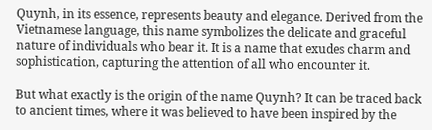Quynh, in its essence, represents beauty and elegance. Derived from the Vietnamese language, this name symbolizes the delicate and graceful nature of individuals who bear it. It is a name that exudes charm and sophistication, capturing the attention of all who encounter it.

But what exactly is the origin of the name Quynh? It can be traced back to ancient times, where it was believed to have been inspired by the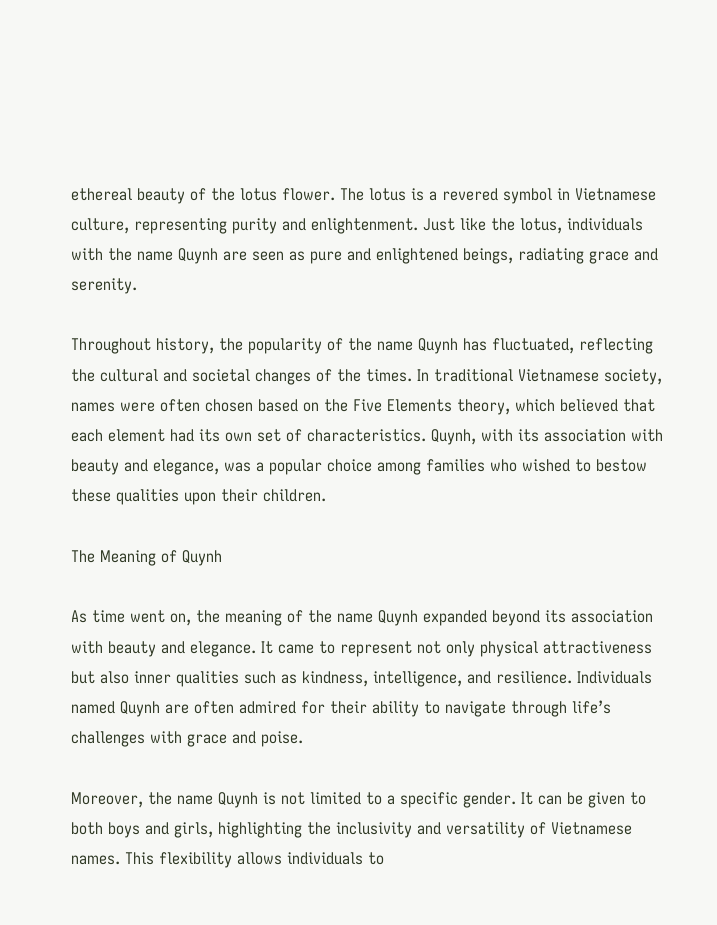ethereal beauty of the lotus flower. The lotus is a revered symbol in Vietnamese culture, representing purity and enlightenment. Just like the lotus, individuals with the name Quynh are seen as pure and enlightened beings, radiating grace and serenity.

Throughout history, the popularity of the name Quynh has fluctuated, reflecting the cultural and societal changes of the times. In traditional Vietnamese society, names were often chosen based on the Five Elements theory, which believed that each element had its own set of characteristics. Quynh, with its association with beauty and elegance, was a popular choice among families who wished to bestow these qualities upon their children.

The Meaning of Quynh

As time went on, the meaning of the name Quynh expanded beyond its association with beauty and elegance. It came to represent not only physical attractiveness but also inner qualities such as kindness, intelligence, and resilience. Individuals named Quynh are often admired for their ability to navigate through life’s challenges with grace and poise.

Moreover, the name Quynh is not limited to a specific gender. It can be given to both boys and girls, highlighting the inclusivity and versatility of Vietnamese names. This flexibility allows individuals to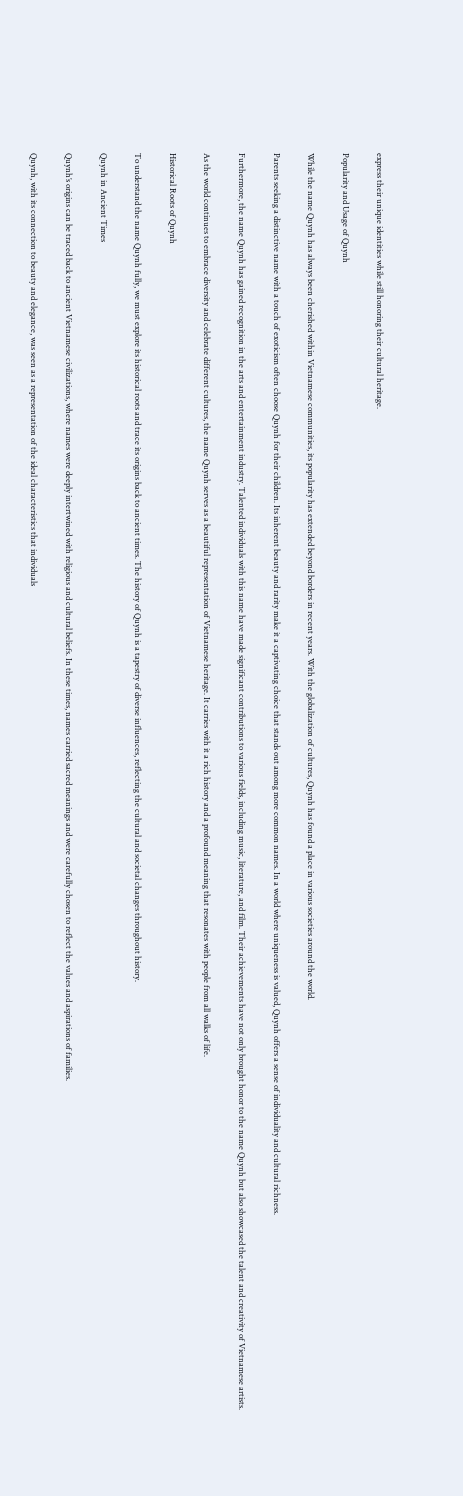express their unique identities while still honoring their cultural heritage.

Popularity and Usage of Quynh

While the name Quynh has always been cherished within Vietnamese communities, its popularity has extended beyond borders in recent years. With the globalization of cultures, Quynh has found a place in various societies around the world.

Parents seeking a distinctive name with a touch of exoticism often choose Quynh for their children. Its inherent beauty and rarity make it a captivating choice that stands out among more common names. In a world where uniqueness is valued, Quynh offers a sense of individuality and cultural richness.

Furthermore, the name Quynh has gained recognition in the arts and entertainment industry. Talented individuals with this name have made significant contributions to various fields, including music, literature, and film. Their achievements have not only brought honor to the name Quynh but also showcased the talent and creativity of Vietnamese artists.

As the world continues to embrace diversity and celebrate different cultures, the name Quynh serves as a beautiful representation of Vietnamese heritage. It carries with it a rich history and a profound meaning that resonates with people from all walks of life.

Historical Roots of Quynh

To understand the name Quynh fully, we must explore its historical roots and trace its origins back to ancient times. The history of Quynh is a tapestry of diverse influences, reflecting the cultural and societal changes throughout history.

Quynh in Ancient Times

Quynh’s origins can be traced back to ancient Vietnamese civilizations, where names were deeply intertwined with religious and cultural beliefs. In these times, names carried sacred meanings and were carefully chosen to reflect the values and aspirations of families.

Quynh, with its connection to beauty and elegance, was seen as a representation of the ideal characteristics that individuals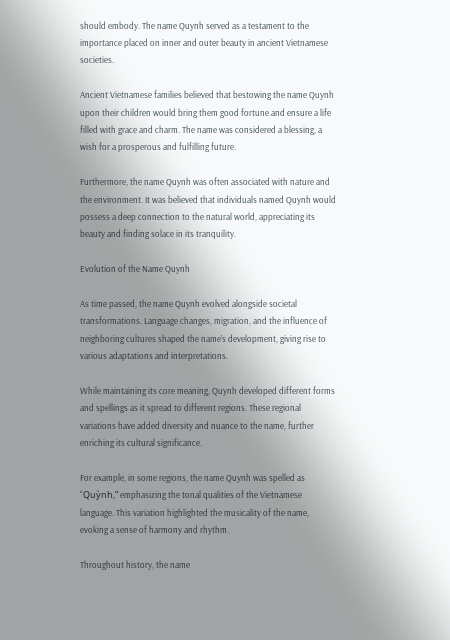should embody. The name Quynh served as a testament to the importance placed on inner and outer beauty in ancient Vietnamese societies.

Ancient Vietnamese families believed that bestowing the name Quynh upon their children would bring them good fortune and ensure a life filled with grace and charm. The name was considered a blessing, a wish for a prosperous and fulfilling future.

Furthermore, the name Quynh was often associated with nature and the environment. It was believed that individuals named Quynh would possess a deep connection to the natural world, appreciating its beauty and finding solace in its tranquility.

Evolution of the Name Quynh

As time passed, the name Quynh evolved alongside societal transformations. Language changes, migration, and the influence of neighboring cultures shaped the name’s development, giving rise to various adaptations and interpretations.

While maintaining its core meaning, Quynh developed different forms and spellings as it spread to different regions. These regional variations have added diversity and nuance to the name, further enriching its cultural significance.

For example, in some regions, the name Quynh was spelled as “Quỳnh,” emphasizing the tonal qualities of the Vietnamese language. This variation highlighted the musicality of the name, evoking a sense of harmony and rhythm.

Throughout history, the name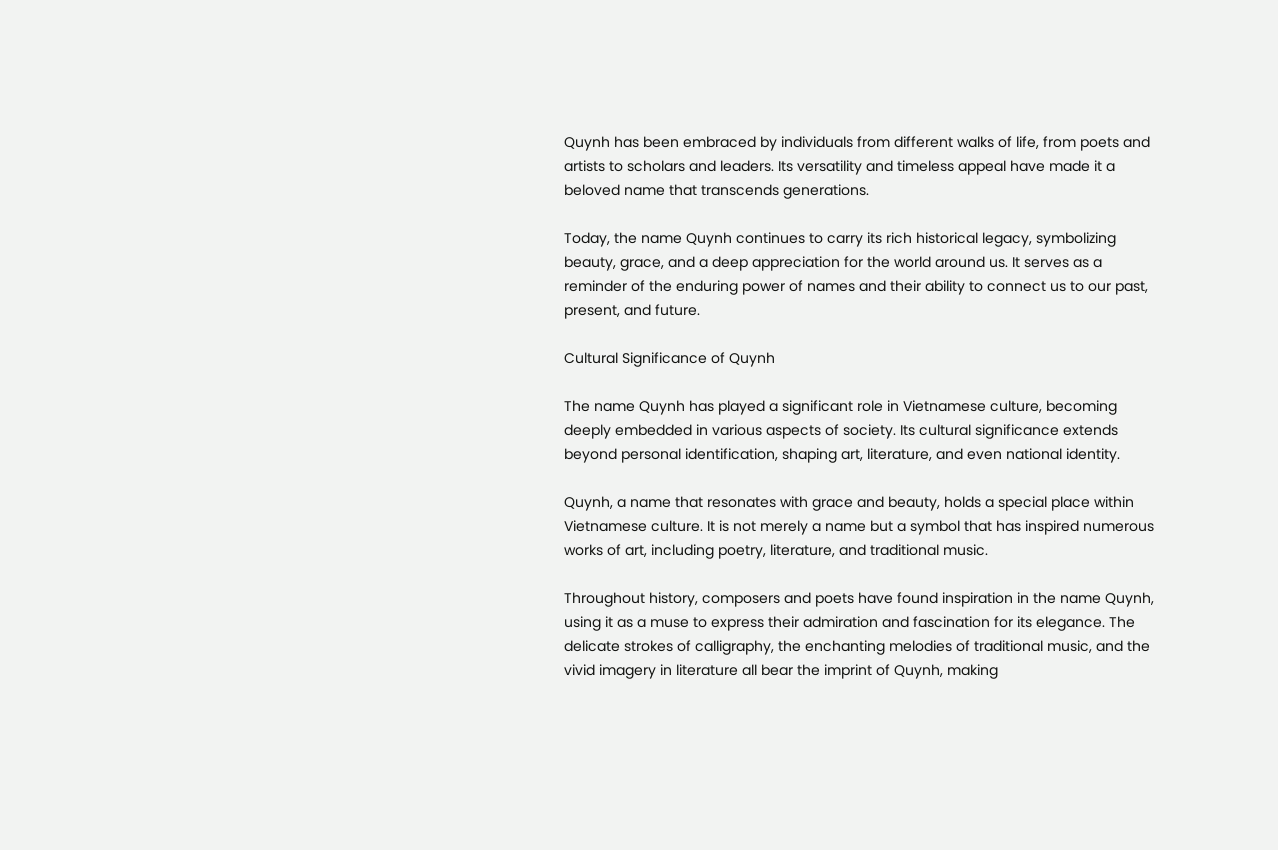Quynh has been embraced by individuals from different walks of life, from poets and artists to scholars and leaders. Its versatility and timeless appeal have made it a beloved name that transcends generations.

Today, the name Quynh continues to carry its rich historical legacy, symbolizing beauty, grace, and a deep appreciation for the world around us. It serves as a reminder of the enduring power of names and their ability to connect us to our past, present, and future.

Cultural Significance of Quynh

The name Quynh has played a significant role in Vietnamese culture, becoming deeply embedded in various aspects of society. Its cultural significance extends beyond personal identification, shaping art, literature, and even national identity.

Quynh, a name that resonates with grace and beauty, holds a special place within Vietnamese culture. It is not merely a name but a symbol that has inspired numerous works of art, including poetry, literature, and traditional music.

Throughout history, composers and poets have found inspiration in the name Quynh, using it as a muse to express their admiration and fascination for its elegance. The delicate strokes of calligraphy, the enchanting melodies of traditional music, and the vivid imagery in literature all bear the imprint of Quynh, making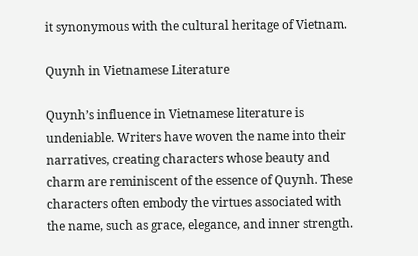it synonymous with the cultural heritage of Vietnam.

Quynh in Vietnamese Literature

Quynh’s influence in Vietnamese literature is undeniable. Writers have woven the name into their narratives, creating characters whose beauty and charm are reminiscent of the essence of Quynh. These characters often embody the virtues associated with the name, such as grace, elegance, and inner strength.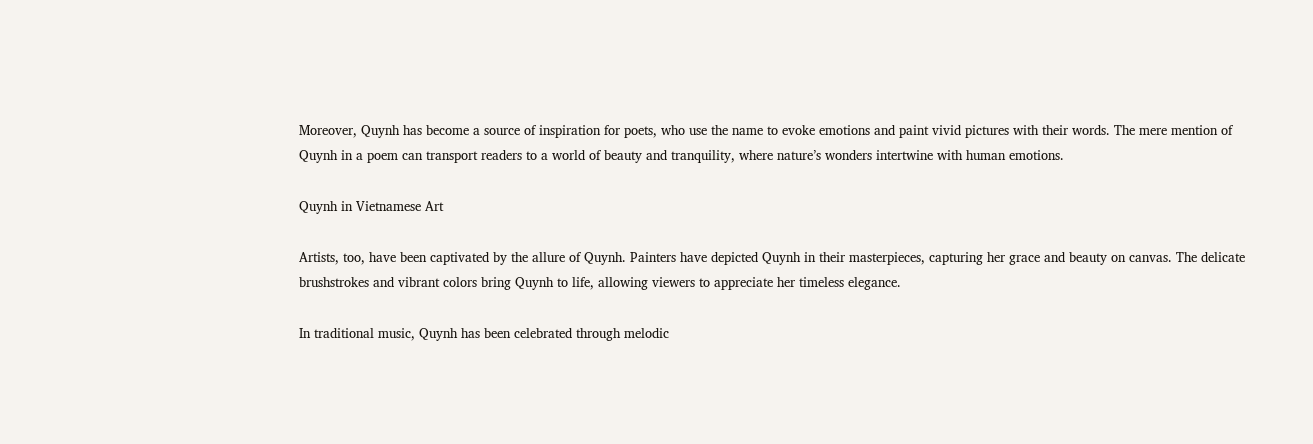Moreover, Quynh has become a source of inspiration for poets, who use the name to evoke emotions and paint vivid pictures with their words. The mere mention of Quynh in a poem can transport readers to a world of beauty and tranquility, where nature’s wonders intertwine with human emotions.

Quynh in Vietnamese Art

Artists, too, have been captivated by the allure of Quynh. Painters have depicted Quynh in their masterpieces, capturing her grace and beauty on canvas. The delicate brushstrokes and vibrant colors bring Quynh to life, allowing viewers to appreciate her timeless elegance.

In traditional music, Quynh has been celebrated through melodic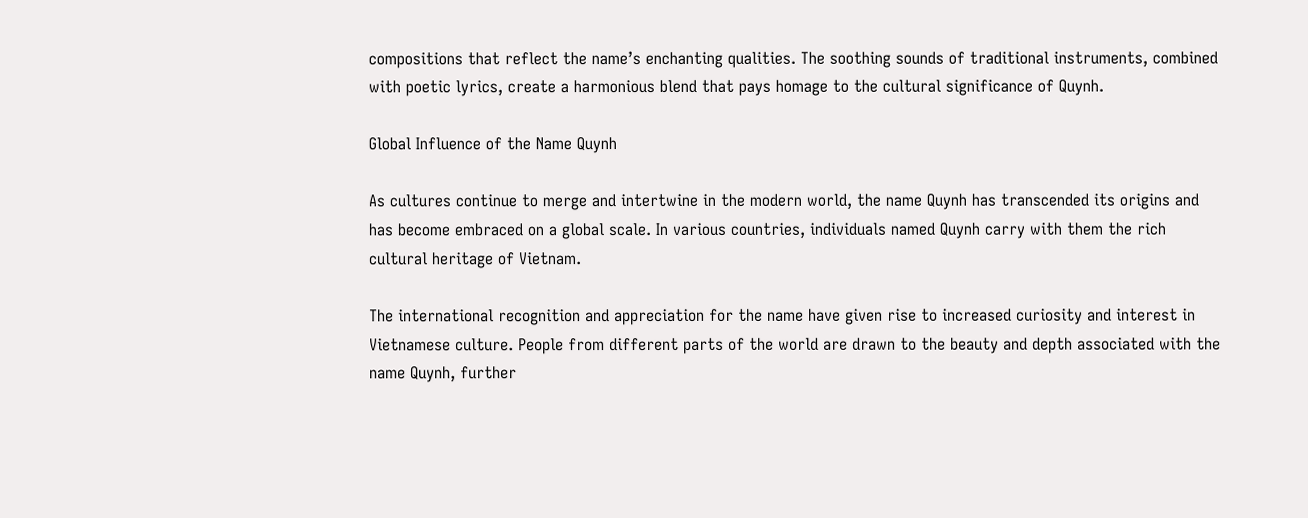compositions that reflect the name’s enchanting qualities. The soothing sounds of traditional instruments, combined with poetic lyrics, create a harmonious blend that pays homage to the cultural significance of Quynh.

Global Influence of the Name Quynh

As cultures continue to merge and intertwine in the modern world, the name Quynh has transcended its origins and has become embraced on a global scale. In various countries, individuals named Quynh carry with them the rich cultural heritage of Vietnam.

The international recognition and appreciation for the name have given rise to increased curiosity and interest in Vietnamese culture. People from different parts of the world are drawn to the beauty and depth associated with the name Quynh, further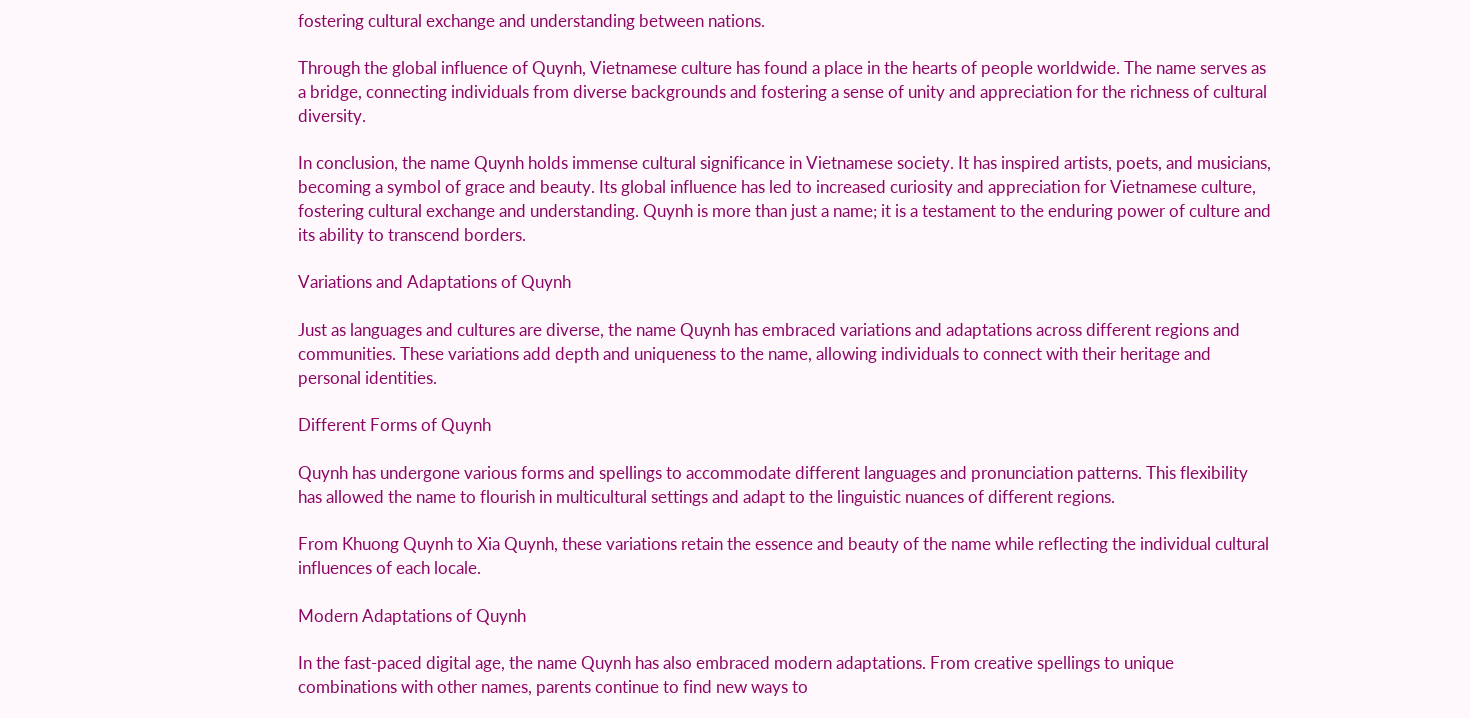fostering cultural exchange and understanding between nations.

Through the global influence of Quynh, Vietnamese culture has found a place in the hearts of people worldwide. The name serves as a bridge, connecting individuals from diverse backgrounds and fostering a sense of unity and appreciation for the richness of cultural diversity.

In conclusion, the name Quynh holds immense cultural significance in Vietnamese society. It has inspired artists, poets, and musicians, becoming a symbol of grace and beauty. Its global influence has led to increased curiosity and appreciation for Vietnamese culture, fostering cultural exchange and understanding. Quynh is more than just a name; it is a testament to the enduring power of culture and its ability to transcend borders.

Variations and Adaptations of Quynh

Just as languages and cultures are diverse, the name Quynh has embraced variations and adaptations across different regions and communities. These variations add depth and uniqueness to the name, allowing individuals to connect with their heritage and personal identities.

Different Forms of Quynh

Quynh has undergone various forms and spellings to accommodate different languages and pronunciation patterns. This flexibility has allowed the name to flourish in multicultural settings and adapt to the linguistic nuances of different regions.

From Khuong Quynh to Xia Quynh, these variations retain the essence and beauty of the name while reflecting the individual cultural influences of each locale.

Modern Adaptations of Quynh

In the fast-paced digital age, the name Quynh has also embraced modern adaptations. From creative spellings to unique combinations with other names, parents continue to find new ways to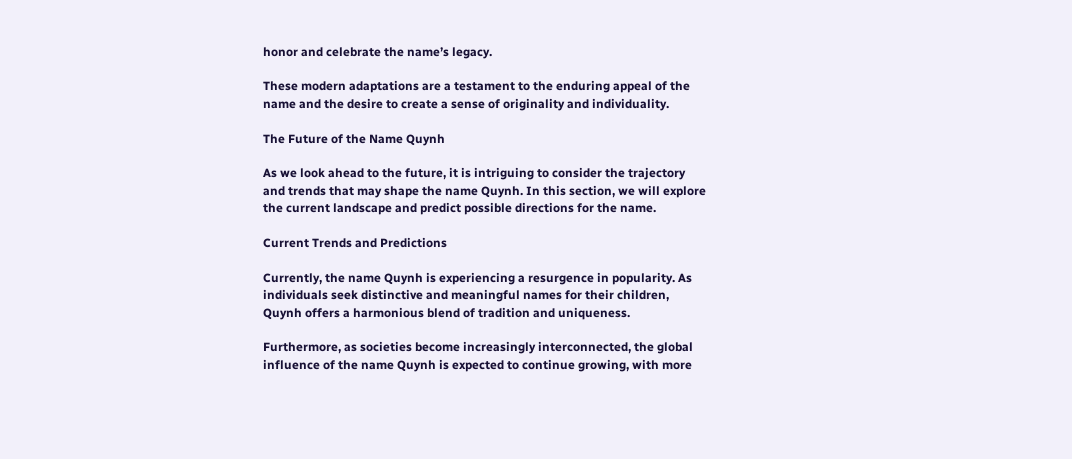honor and celebrate the name’s legacy.

These modern adaptations are a testament to the enduring appeal of the name and the desire to create a sense of originality and individuality.

The Future of the Name Quynh

As we look ahead to the future, it is intriguing to consider the trajectory and trends that may shape the name Quynh. In this section, we will explore the current landscape and predict possible directions for the name.

Current Trends and Predictions

Currently, the name Quynh is experiencing a resurgence in popularity. As individuals seek distinctive and meaningful names for their children, Quynh offers a harmonious blend of tradition and uniqueness.

Furthermore, as societies become increasingly interconnected, the global influence of the name Quynh is expected to continue growing, with more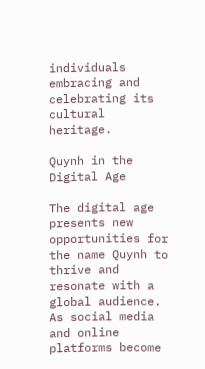individuals embracing and celebrating its cultural heritage.

Quynh in the Digital Age

The digital age presents new opportunities for the name Quynh to thrive and resonate with a global audience. As social media and online platforms become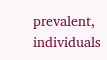prevalent, individuals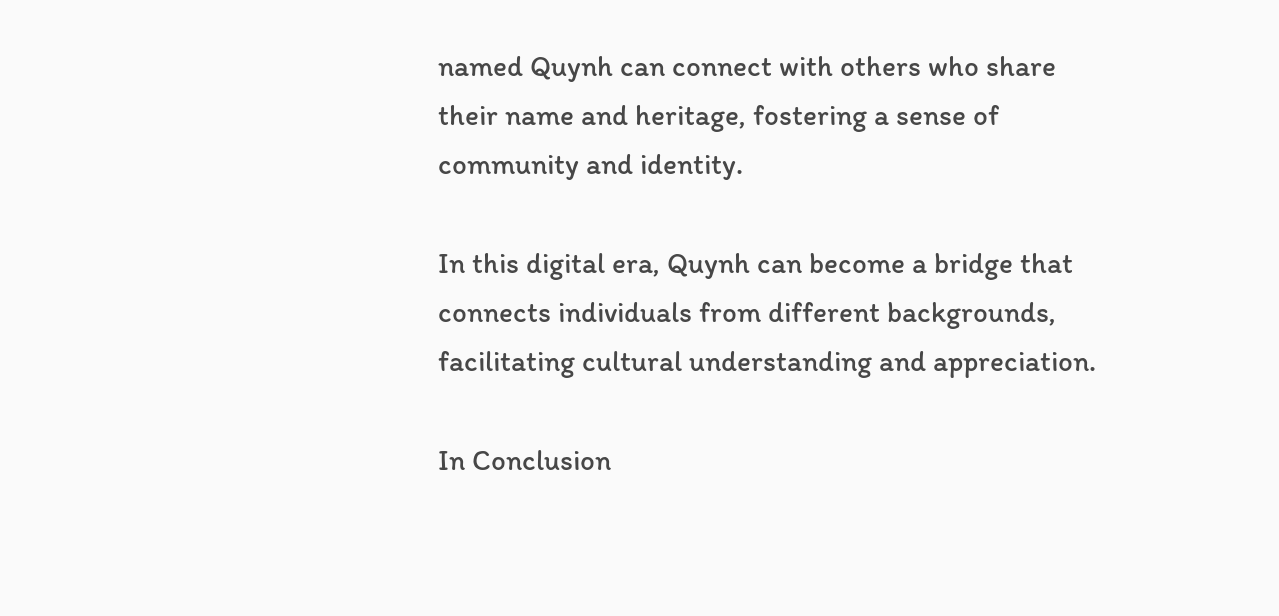named Quynh can connect with others who share their name and heritage, fostering a sense of community and identity.

In this digital era, Quynh can become a bridge that connects individuals from different backgrounds, facilitating cultural understanding and appreciation.

In Conclusion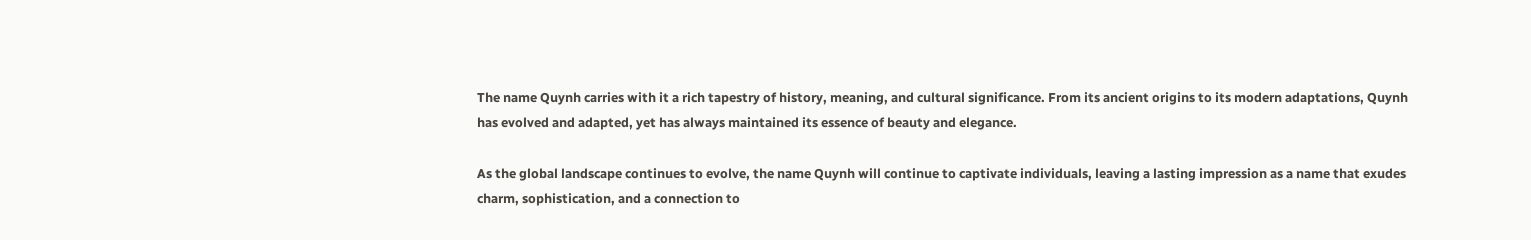The name Quynh carries with it a rich tapestry of history, meaning, and cultural significance. From its ancient origins to its modern adaptations, Quynh has evolved and adapted, yet has always maintained its essence of beauty and elegance.

As the global landscape continues to evolve, the name Quynh will continue to captivate individuals, leaving a lasting impression as a name that exudes charm, sophistication, and a connection to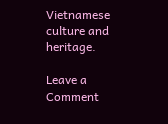Vietnamese culture and heritage.

Leave a Comment